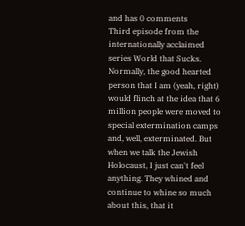and has 0 comments
Third episode from the internationally acclaimed series World that Sucks.
Normally, the good hearted person that I am (yeah, right) would flinch at the idea that 6 million people were moved to special extermination camps and, well, exterminated. But when we talk the Jewish Holocaust, I just can't feel anything. They whined and continue to whine so much about this, that it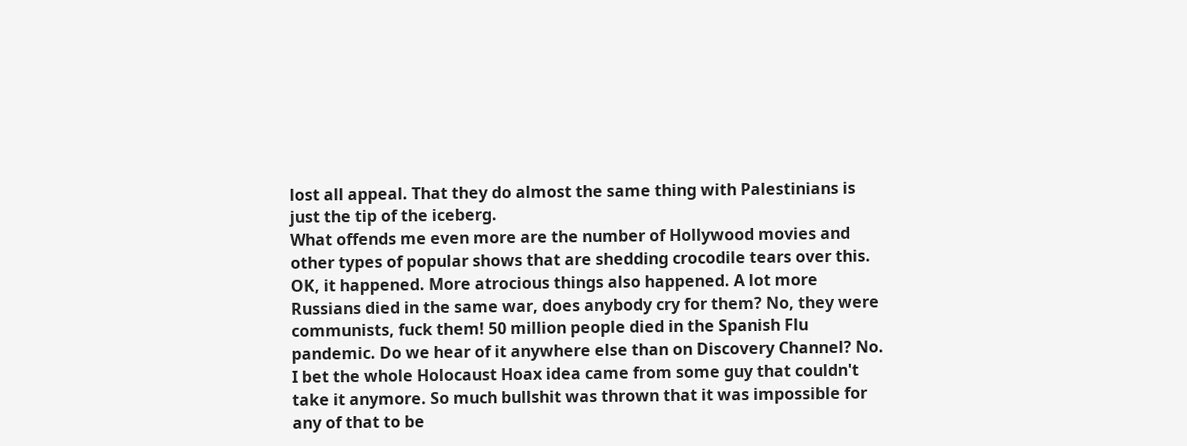lost all appeal. That they do almost the same thing with Palestinians is just the tip of the iceberg.
What offends me even more are the number of Hollywood movies and other types of popular shows that are shedding crocodile tears over this. OK, it happened. More atrocious things also happened. A lot more Russians died in the same war, does anybody cry for them? No, they were communists, fuck them! 50 million people died in the Spanish Flu pandemic. Do we hear of it anywhere else than on Discovery Channel? No.
I bet the whole Holocaust Hoax idea came from some guy that couldn't take it anymore. So much bullshit was thrown that it was impossible for any of that to be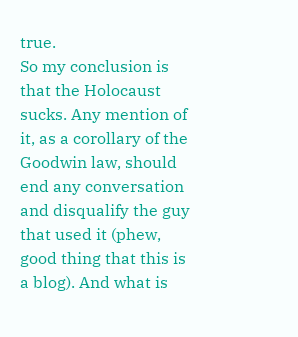true.
So my conclusion is that the Holocaust sucks. Any mention of it, as a corollary of the Goodwin law, should end any conversation and disqualify the guy that used it (phew, good thing that this is a blog). And what is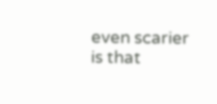even scarier is that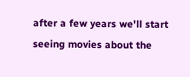after a few years we'll start seeing movies about the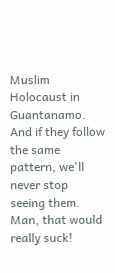Muslim Holocaust in Guantanamo. And if they follow the same pattern, we'll never stop seeing them. Man, that would really suck!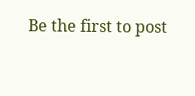Be the first to post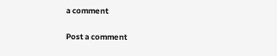a comment

Post a comment